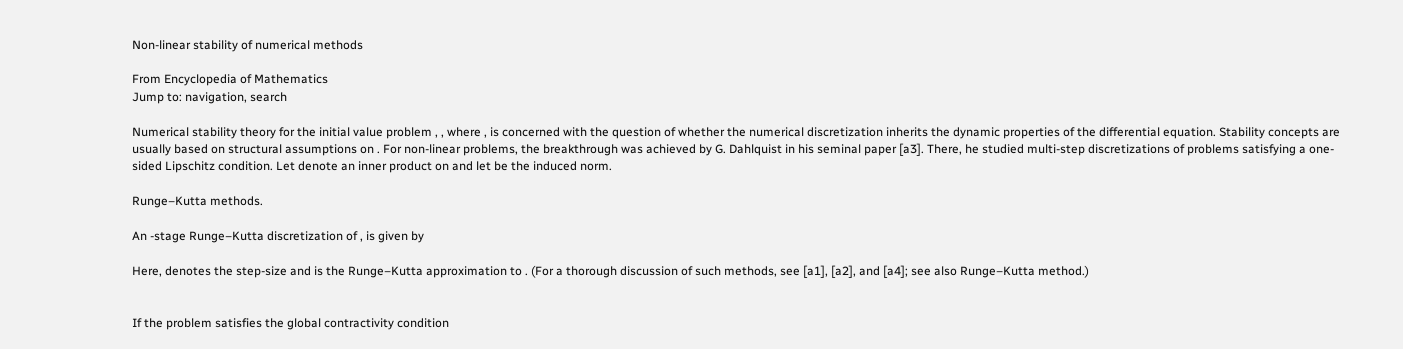Non-linear stability of numerical methods

From Encyclopedia of Mathematics
Jump to: navigation, search

Numerical stability theory for the initial value problem , , where , is concerned with the question of whether the numerical discretization inherits the dynamic properties of the differential equation. Stability concepts are usually based on structural assumptions on . For non-linear problems, the breakthrough was achieved by G. Dahlquist in his seminal paper [a3]. There, he studied multi-step discretizations of problems satisfying a one-sided Lipschitz condition. Let denote an inner product on and let be the induced norm.

Runge–Kutta methods.

An -stage Runge–Kutta discretization of , is given by

Here, denotes the step-size and is the Runge–Kutta approximation to . (For a thorough discussion of such methods, see [a1], [a2], and [a4]; see also Runge–Kutta method.)


If the problem satisfies the global contractivity condition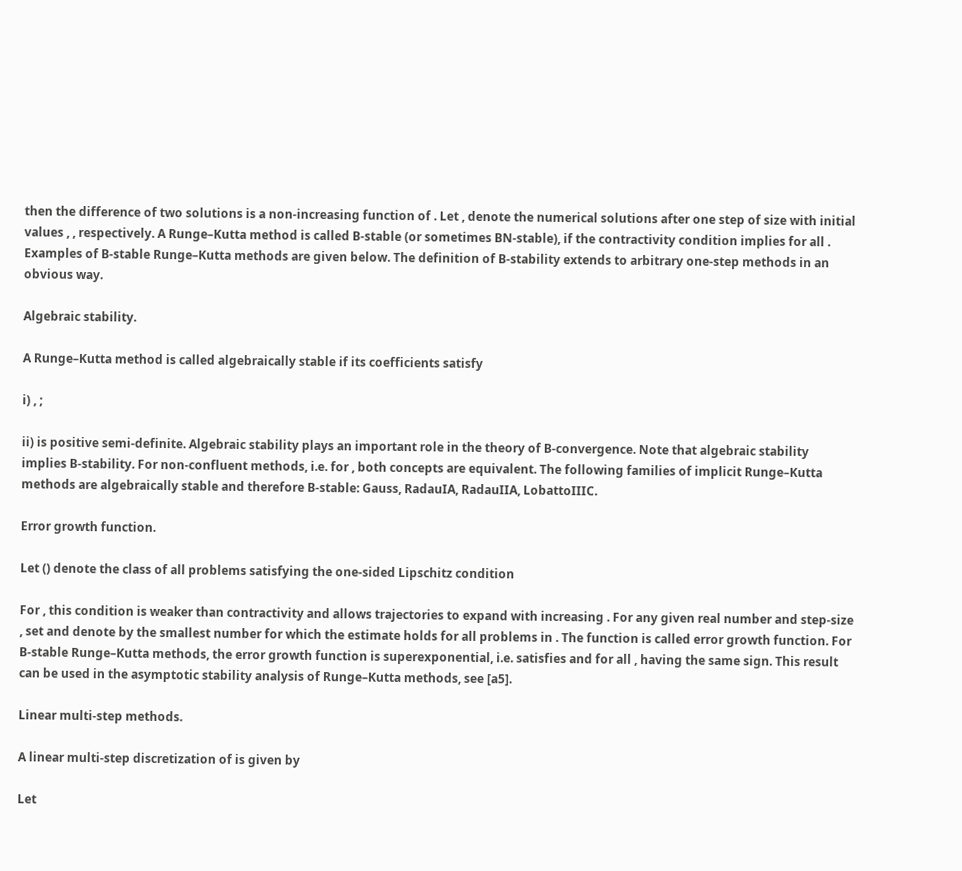then the difference of two solutions is a non-increasing function of . Let , denote the numerical solutions after one step of size with initial values , , respectively. A Runge–Kutta method is called B-stable (or sometimes BN-stable), if the contractivity condition implies for all . Examples of B-stable Runge–Kutta methods are given below. The definition of B-stability extends to arbitrary one-step methods in an obvious way.

Algebraic stability.

A Runge–Kutta method is called algebraically stable if its coefficients satisfy

i) , ;

ii) is positive semi-definite. Algebraic stability plays an important role in the theory of B-convergence. Note that algebraic stability implies B-stability. For non-confluent methods, i.e. for , both concepts are equivalent. The following families of implicit Runge–Kutta methods are algebraically stable and therefore B-stable: Gauss, RadauIA, RadauIIA, LobattoIIIC.

Error growth function.

Let () denote the class of all problems satisfying the one-sided Lipschitz condition

For , this condition is weaker than contractivity and allows trajectories to expand with increasing . For any given real number and step-size , set and denote by the smallest number for which the estimate holds for all problems in . The function is called error growth function. For B-stable Runge–Kutta methods, the error growth function is superexponential, i.e. satisfies and for all , having the same sign. This result can be used in the asymptotic stability analysis of Runge–Kutta methods, see [a5].

Linear multi-step methods.

A linear multi-step discretization of is given by

Let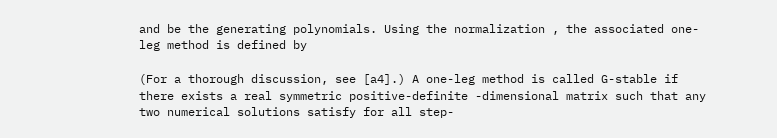and be the generating polynomials. Using the normalization , the associated one-leg method is defined by

(For a thorough discussion, see [a4].) A one-leg method is called G-stable if there exists a real symmetric positive-definite -dimensional matrix such that any two numerical solutions satisfy for all step-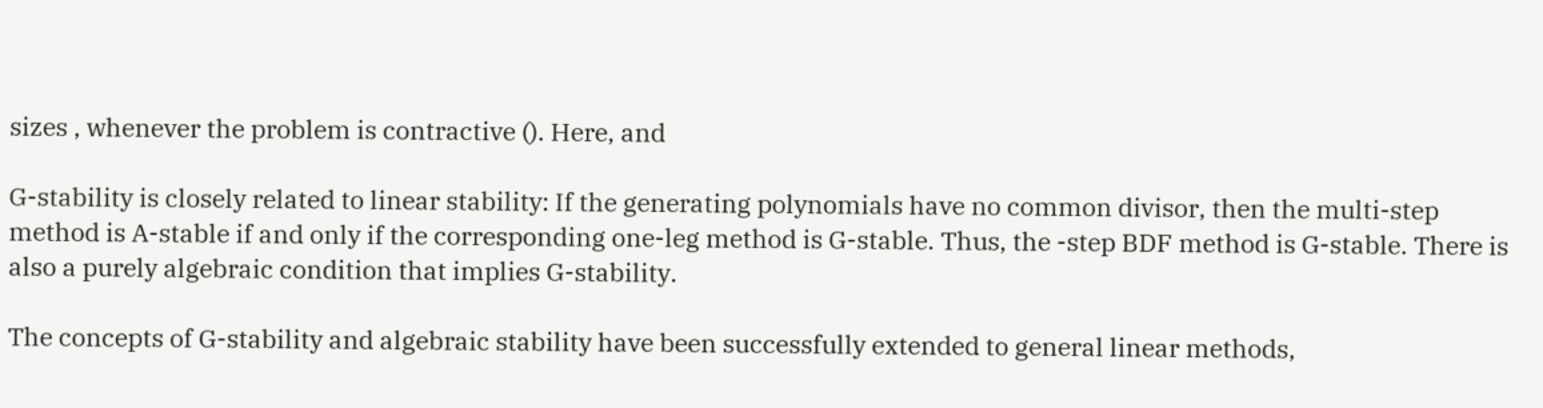sizes , whenever the problem is contractive (). Here, and

G-stability is closely related to linear stability: If the generating polynomials have no common divisor, then the multi-step method is A-stable if and only if the corresponding one-leg method is G-stable. Thus, the -step BDF method is G-stable. There is also a purely algebraic condition that implies G-stability.

The concepts of G-stability and algebraic stability have been successfully extended to general linear methods,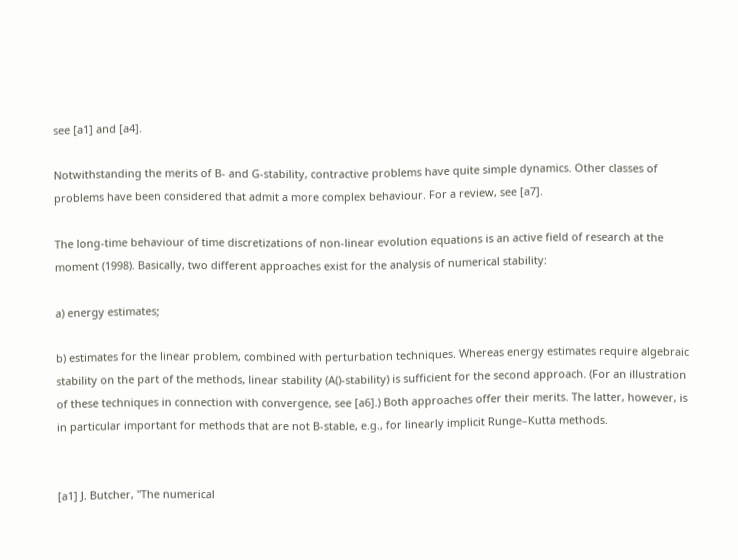see [a1] and [a4].

Notwithstanding the merits of B- and G-stability, contractive problems have quite simple dynamics. Other classes of problems have been considered that admit a more complex behaviour. For a review, see [a7].

The long-time behaviour of time discretizations of non-linear evolution equations is an active field of research at the moment (1998). Basically, two different approaches exist for the analysis of numerical stability:

a) energy estimates;

b) estimates for the linear problem, combined with perturbation techniques. Whereas energy estimates require algebraic stability on the part of the methods, linear stability (A()-stability) is sufficient for the second approach. (For an illustration of these techniques in connection with convergence, see [a6].) Both approaches offer their merits. The latter, however, is in particular important for methods that are not B-stable, e.g., for linearly implicit Runge–Kutta methods.


[a1] J. Butcher, "The numerical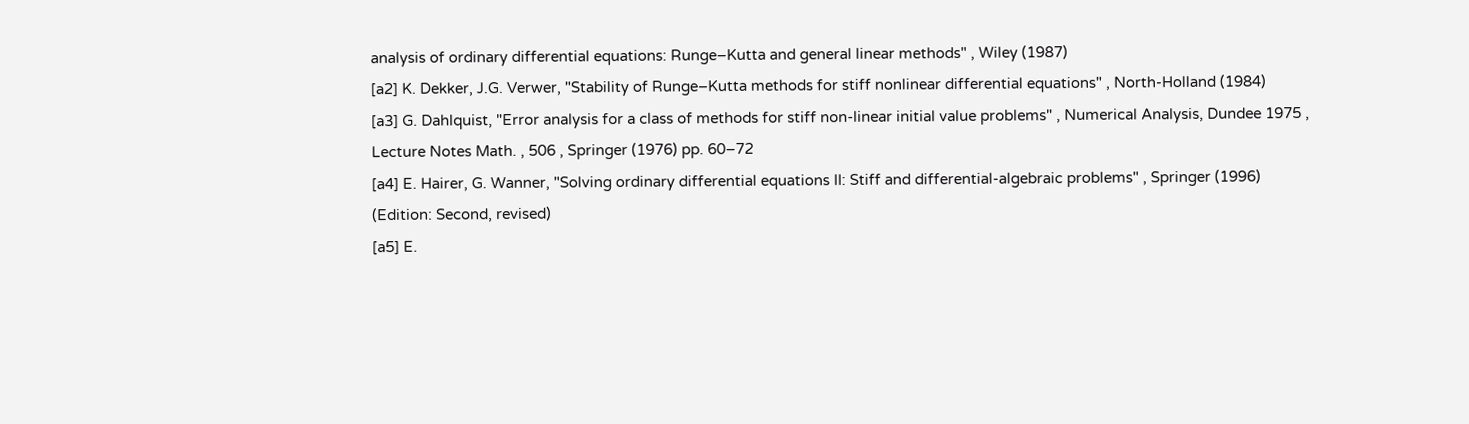analysis of ordinary differential equations: Runge–Kutta and general linear methods" , Wiley (1987)
[a2] K. Dekker, J.G. Verwer, "Stability of Runge–Kutta methods for stiff nonlinear differential equations" , North-Holland (1984)
[a3] G. Dahlquist, "Error analysis for a class of methods for stiff non-linear initial value problems" , Numerical Analysis, Dundee 1975 , Lecture Notes Math. , 506 , Springer (1976) pp. 60–72
[a4] E. Hairer, G. Wanner, "Solving ordinary differential equations II: Stiff and differential-algebraic problems" , Springer (1996) (Edition: Second, revised)
[a5] E.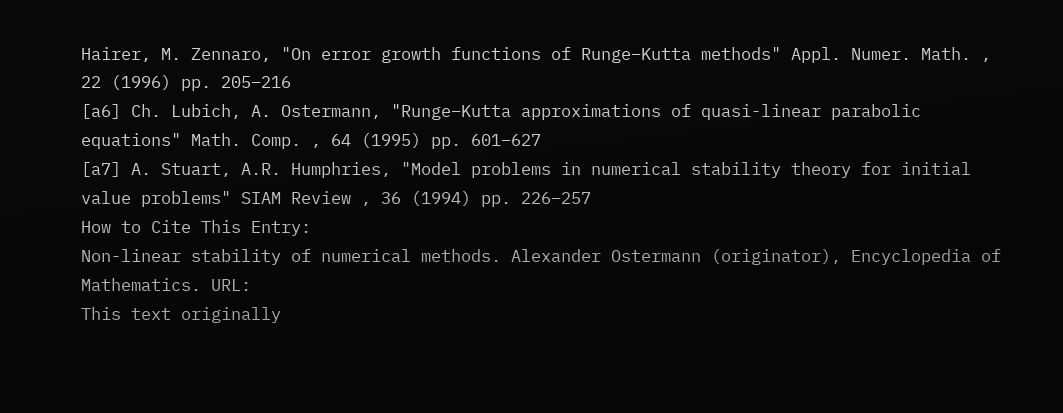Hairer, M. Zennaro, "On error growth functions of Runge–Kutta methods" Appl. Numer. Math. , 22 (1996) pp. 205–216
[a6] Ch. Lubich, A. Ostermann, "Runge–Kutta approximations of quasi-linear parabolic equations" Math. Comp. , 64 (1995) pp. 601–627
[a7] A. Stuart, A.R. Humphries, "Model problems in numerical stability theory for initial value problems" SIAM Review , 36 (1994) pp. 226–257
How to Cite This Entry:
Non-linear stability of numerical methods. Alexander Ostermann (originator), Encyclopedia of Mathematics. URL:
This text originally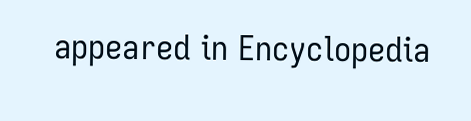appeared in Encyclopedia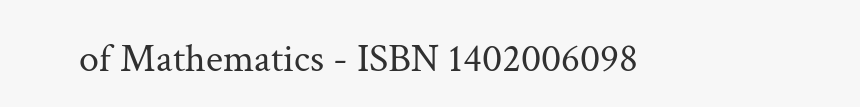of Mathematics - ISBN 1402006098